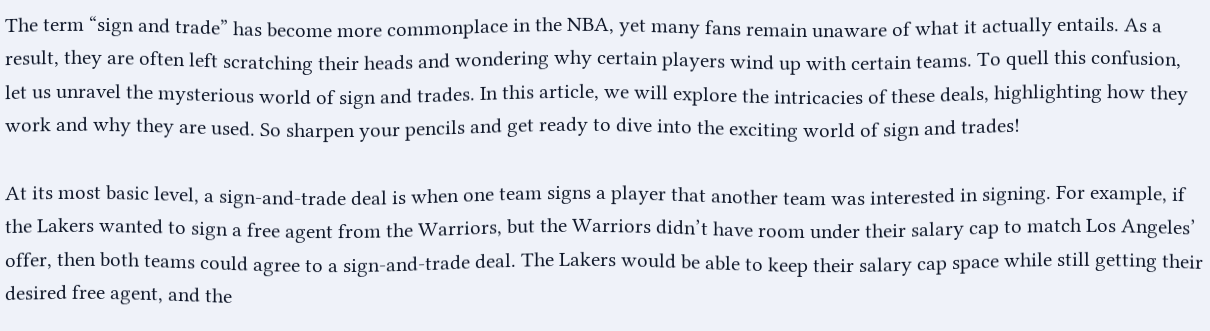The term “sign and trade” has become more commonplace in the NBA, yet many fans remain unaware of what it actually entails. As a result, they are often left scratching their heads and wondering why certain players wind up with certain teams. To quell this confusion, let us unravel the mysterious world of sign and trades. In this article, we will explore the intricacies of these deals, highlighting how they work and why they are used. So sharpen your pencils and get ready to dive into the exciting world of sign and trades!

At its most basic level, a sign-and-trade deal is when one team signs a player that another team was interested in signing. For example, if the Lakers wanted to sign a free agent from the Warriors, but the Warriors didn’t have room under their salary cap to match Los Angeles’ offer, then both teams could agree to a sign-and-trade deal. The Lakers would be able to keep their salary cap space while still getting their desired free agent, and the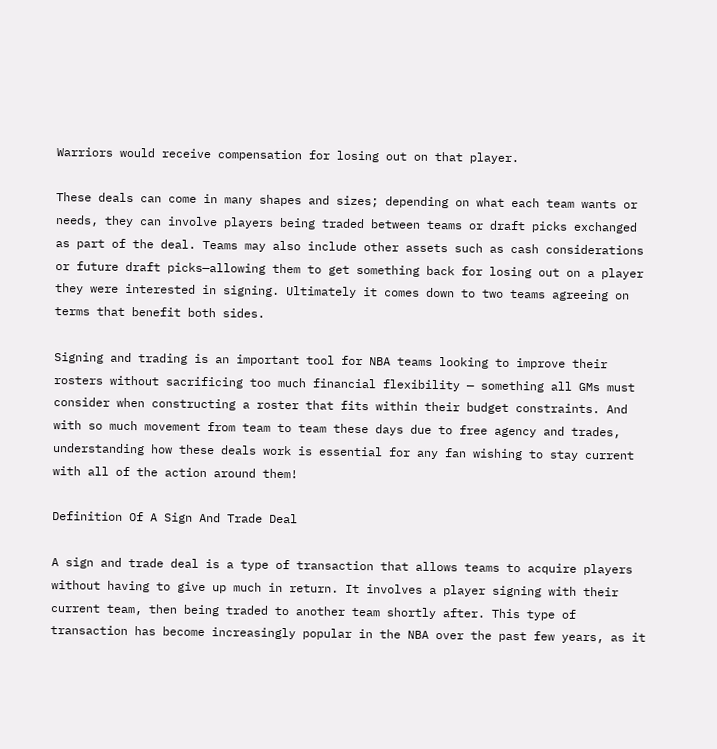Warriors would receive compensation for losing out on that player.

These deals can come in many shapes and sizes; depending on what each team wants or needs, they can involve players being traded between teams or draft picks exchanged as part of the deal. Teams may also include other assets such as cash considerations or future draft picks—allowing them to get something back for losing out on a player they were interested in signing. Ultimately it comes down to two teams agreeing on terms that benefit both sides.

Signing and trading is an important tool for NBA teams looking to improve their rosters without sacrificing too much financial flexibility — something all GMs must consider when constructing a roster that fits within their budget constraints. And with so much movement from team to team these days due to free agency and trades, understanding how these deals work is essential for any fan wishing to stay current with all of the action around them!

Definition Of A Sign And Trade Deal

A sign and trade deal is a type of transaction that allows teams to acquire players without having to give up much in return. It involves a player signing with their current team, then being traded to another team shortly after. This type of transaction has become increasingly popular in the NBA over the past few years, as it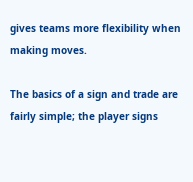gives teams more flexibility when making moves.

The basics of a sign and trade are fairly simple; the player signs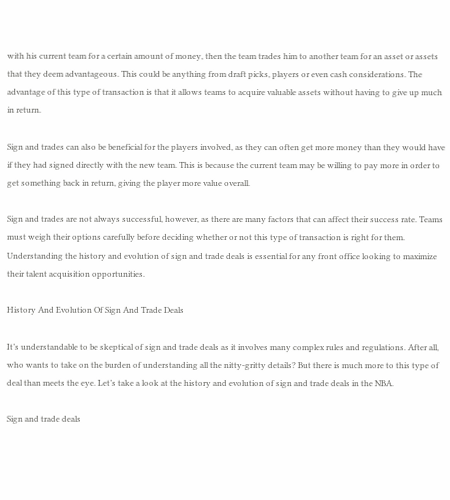with his current team for a certain amount of money, then the team trades him to another team for an asset or assets that they deem advantageous. This could be anything from draft picks, players or even cash considerations. The advantage of this type of transaction is that it allows teams to acquire valuable assets without having to give up much in return.

Sign and trades can also be beneficial for the players involved, as they can often get more money than they would have if they had signed directly with the new team. This is because the current team may be willing to pay more in order to get something back in return, giving the player more value overall.

Sign and trades are not always successful, however, as there are many factors that can affect their success rate. Teams must weigh their options carefully before deciding whether or not this type of transaction is right for them. Understanding the history and evolution of sign and trade deals is essential for any front office looking to maximize their talent acquisition opportunities.

History And Evolution Of Sign And Trade Deals

It’s understandable to be skeptical of sign and trade deals as it involves many complex rules and regulations. After all, who wants to take on the burden of understanding all the nitty-gritty details? But there is much more to this type of deal than meets the eye. Let’s take a look at the history and evolution of sign and trade deals in the NBA.

Sign and trade deals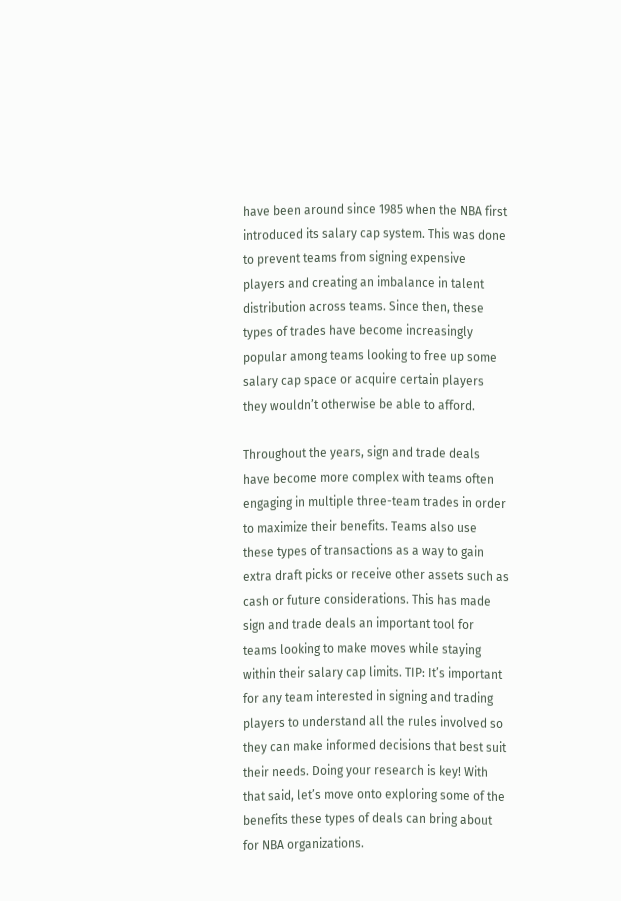have been around since 1985 when the NBA first introduced its salary cap system. This was done to prevent teams from signing expensive players and creating an imbalance in talent distribution across teams. Since then, these types of trades have become increasingly popular among teams looking to free up some salary cap space or acquire certain players they wouldn’t otherwise be able to afford.

Throughout the years, sign and trade deals have become more complex with teams often engaging in multiple three-team trades in order to maximize their benefits. Teams also use these types of transactions as a way to gain extra draft picks or receive other assets such as cash or future considerations. This has made sign and trade deals an important tool for teams looking to make moves while staying within their salary cap limits. TIP: It’s important for any team interested in signing and trading players to understand all the rules involved so they can make informed decisions that best suit their needs. Doing your research is key! With that said, let’s move onto exploring some of the benefits these types of deals can bring about for NBA organizations.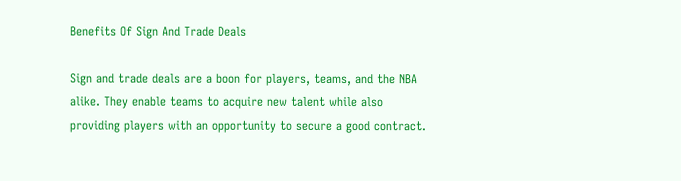Benefits Of Sign And Trade Deals

Sign and trade deals are a boon for players, teams, and the NBA alike. They enable teams to acquire new talent while also providing players with an opportunity to secure a good contract.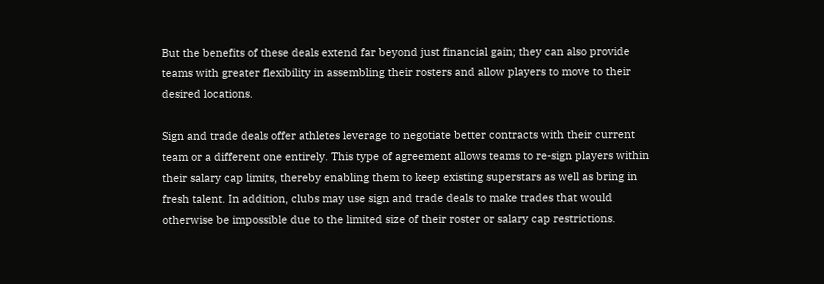But the benefits of these deals extend far beyond just financial gain; they can also provide teams with greater flexibility in assembling their rosters and allow players to move to their desired locations.

Sign and trade deals offer athletes leverage to negotiate better contracts with their current team or a different one entirely. This type of agreement allows teams to re-sign players within their salary cap limits, thereby enabling them to keep existing superstars as well as bring in fresh talent. In addition, clubs may use sign and trade deals to make trades that would otherwise be impossible due to the limited size of their roster or salary cap restrictions.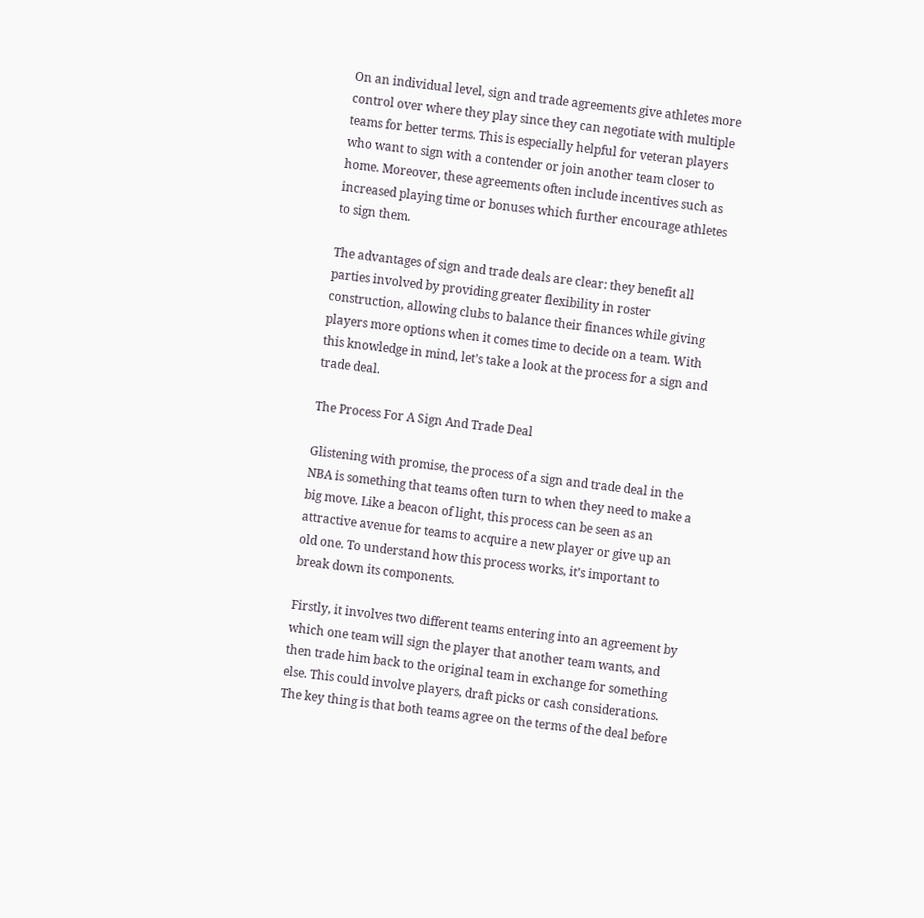On an individual level, sign and trade agreements give athletes more control over where they play since they can negotiate with multiple teams for better terms. This is especially helpful for veteran players who want to sign with a contender or join another team closer to home. Moreover, these agreements often include incentives such as increased playing time or bonuses which further encourage athletes to sign them.

The advantages of sign and trade deals are clear: they benefit all parties involved by providing greater flexibility in roster construction, allowing clubs to balance their finances while giving players more options when it comes time to decide on a team. With this knowledge in mind, let’s take a look at the process for a sign and trade deal.

The Process For A Sign And Trade Deal

Glistening with promise, the process of a sign and trade deal in the NBA is something that teams often turn to when they need to make a big move. Like a beacon of light, this process can be seen as an attractive avenue for teams to acquire a new player or give up an old one. To understand how this process works, it’s important to break down its components.

Firstly, it involves two different teams entering into an agreement by which one team will sign the player that another team wants, and then trade him back to the original team in exchange for something else. This could involve players, draft picks or cash considerations. The key thing is that both teams agree on the terms of the deal before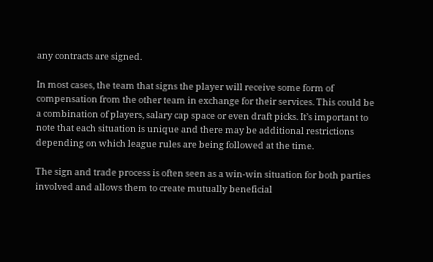any contracts are signed.

In most cases, the team that signs the player will receive some form of compensation from the other team in exchange for their services. This could be a combination of players, salary cap space or even draft picks. It’s important to note that each situation is unique and there may be additional restrictions depending on which league rules are being followed at the time.

The sign and trade process is often seen as a win-win situation for both parties involved and allows them to create mutually beneficial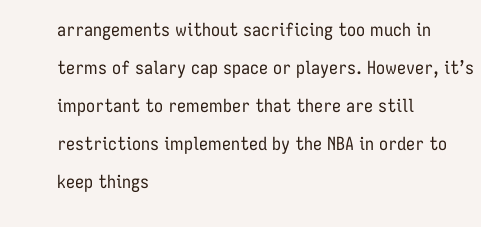arrangements without sacrificing too much in terms of salary cap space or players. However, it’s important to remember that there are still restrictions implemented by the NBA in order to keep things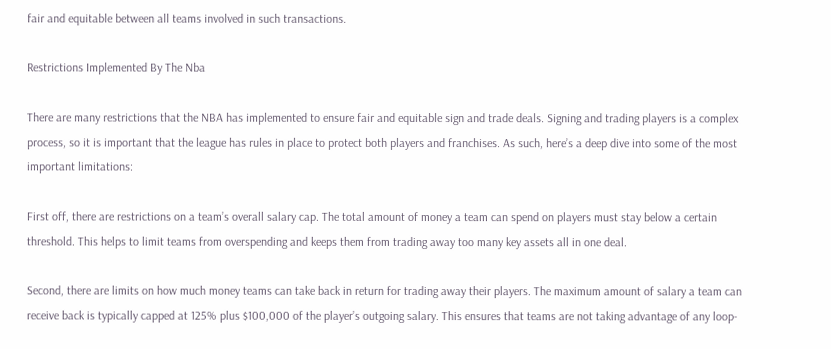fair and equitable between all teams involved in such transactions.

Restrictions Implemented By The Nba

There are many restrictions that the NBA has implemented to ensure fair and equitable sign and trade deals. Signing and trading players is a complex process, so it is important that the league has rules in place to protect both players and franchises. As such, here’s a deep dive into some of the most important limitations:

First off, there are restrictions on a team’s overall salary cap. The total amount of money a team can spend on players must stay below a certain threshold. This helps to limit teams from overspending and keeps them from trading away too many key assets all in one deal.

Second, there are limits on how much money teams can take back in return for trading away their players. The maximum amount of salary a team can receive back is typically capped at 125% plus $100,000 of the player’s outgoing salary. This ensures that teams are not taking advantage of any loop-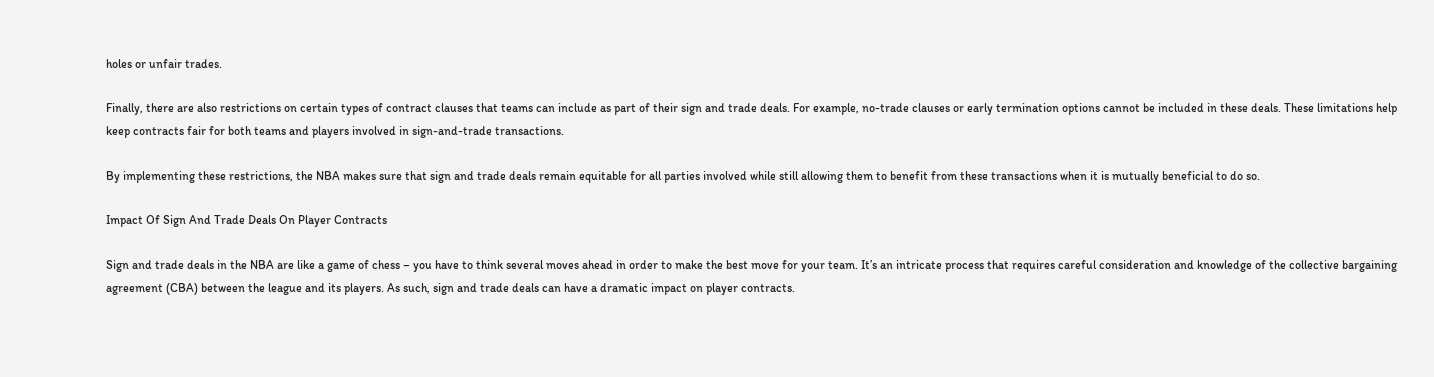holes or unfair trades.

Finally, there are also restrictions on certain types of contract clauses that teams can include as part of their sign and trade deals. For example, no-trade clauses or early termination options cannot be included in these deals. These limitations help keep contracts fair for both teams and players involved in sign-and-trade transactions.

By implementing these restrictions, the NBA makes sure that sign and trade deals remain equitable for all parties involved while still allowing them to benefit from these transactions when it is mutually beneficial to do so.

Impact Of Sign And Trade Deals On Player Contracts

Sign and trade deals in the NBA are like a game of chess – you have to think several moves ahead in order to make the best move for your team. It’s an intricate process that requires careful consideration and knowledge of the collective bargaining agreement (CBA) between the league and its players. As such, sign and trade deals can have a dramatic impact on player contracts.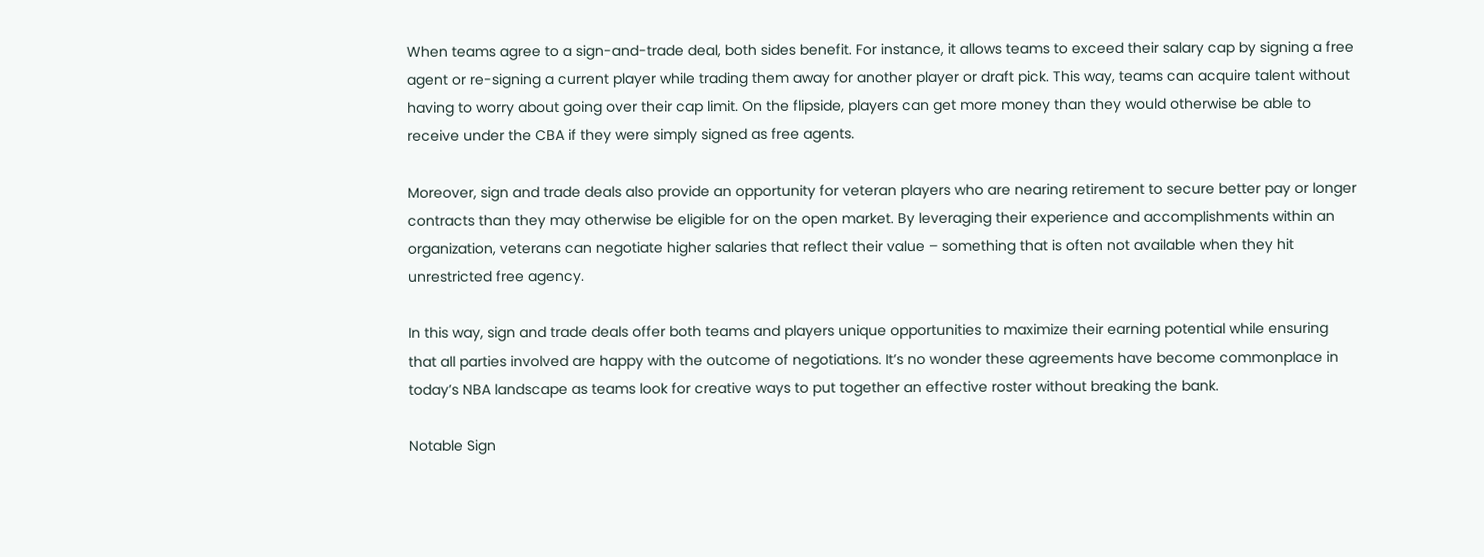When teams agree to a sign-and-trade deal, both sides benefit. For instance, it allows teams to exceed their salary cap by signing a free agent or re-signing a current player while trading them away for another player or draft pick. This way, teams can acquire talent without having to worry about going over their cap limit. On the flipside, players can get more money than they would otherwise be able to receive under the CBA if they were simply signed as free agents.

Moreover, sign and trade deals also provide an opportunity for veteran players who are nearing retirement to secure better pay or longer contracts than they may otherwise be eligible for on the open market. By leveraging their experience and accomplishments within an organization, veterans can negotiate higher salaries that reflect their value – something that is often not available when they hit unrestricted free agency.

In this way, sign and trade deals offer both teams and players unique opportunities to maximize their earning potential while ensuring that all parties involved are happy with the outcome of negotiations. It’s no wonder these agreements have become commonplace in today’s NBA landscape as teams look for creative ways to put together an effective roster without breaking the bank.

Notable Sign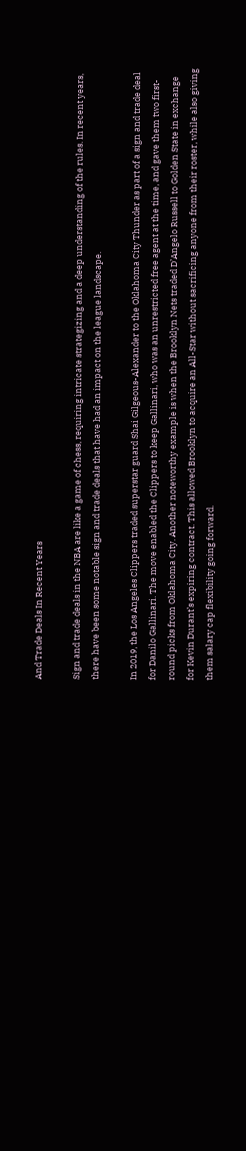And Trade Deals In Recent Years

Sign and trade deals in the NBA are like a game of chess, requiring intricate strategizing and a deep understanding of the rules. In recent years, there have been some notable sign and trade deals that have had an impact on the league landscape.

In 2019, the Los Angeles Clippers traded superstar guard Shai Gilgeous-Alexander to the Oklahoma City Thunder as part of a sign and trade deal for Danilo Gallinari. The move enabled the Clippers to keep Gallinari, who was an unrestricted free agent at the time, and gave them two first-round picks from Oklahoma City. Another noteworthy example is when the Brooklyn Nets traded D’Angelo Russell to Golden State in exchange for Kevin Durant’s expiring contract. This allowed Brooklyn to acquire an All-Star without sacrificing anyone from their roster, while also giving them salary cap flexibility going forward.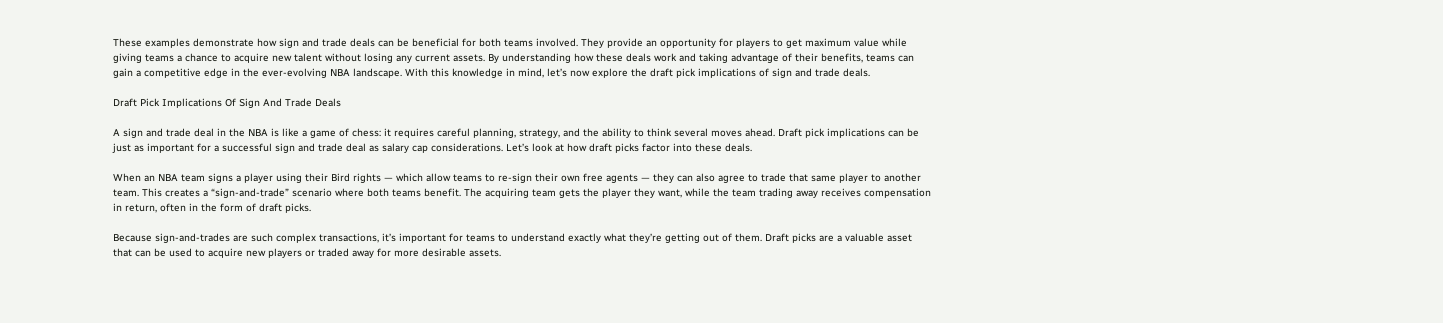These examples demonstrate how sign and trade deals can be beneficial for both teams involved. They provide an opportunity for players to get maximum value while giving teams a chance to acquire new talent without losing any current assets. By understanding how these deals work and taking advantage of their benefits, teams can gain a competitive edge in the ever-evolving NBA landscape. With this knowledge in mind, let’s now explore the draft pick implications of sign and trade deals.

Draft Pick Implications Of Sign And Trade Deals

A sign and trade deal in the NBA is like a game of chess: it requires careful planning, strategy, and the ability to think several moves ahead. Draft pick implications can be just as important for a successful sign and trade deal as salary cap considerations. Let’s look at how draft picks factor into these deals.

When an NBA team signs a player using their Bird rights — which allow teams to re-sign their own free agents — they can also agree to trade that same player to another team. This creates a “sign-and-trade” scenario where both teams benefit. The acquiring team gets the player they want, while the team trading away receives compensation in return, often in the form of draft picks.

Because sign-and-trades are such complex transactions, it’s important for teams to understand exactly what they’re getting out of them. Draft picks are a valuable asset that can be used to acquire new players or traded away for more desirable assets.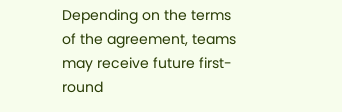Depending on the terms of the agreement, teams may receive future first-round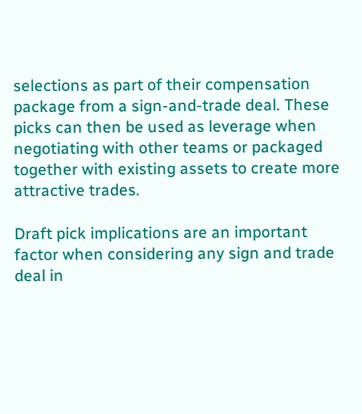selections as part of their compensation package from a sign-and-trade deal. These picks can then be used as leverage when negotiating with other teams or packaged together with existing assets to create more attractive trades.

Draft pick implications are an important factor when considering any sign and trade deal in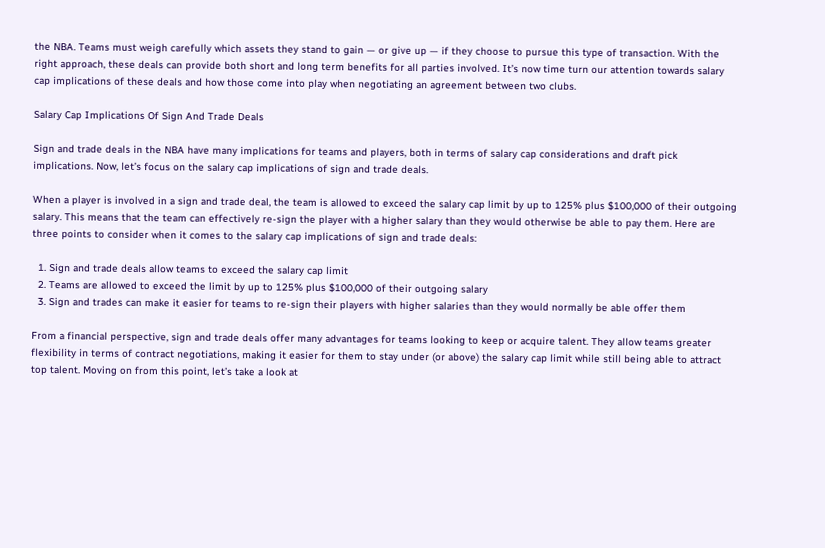the NBA. Teams must weigh carefully which assets they stand to gain — or give up — if they choose to pursue this type of transaction. With the right approach, these deals can provide both short and long term benefits for all parties involved. It’s now time turn our attention towards salary cap implications of these deals and how those come into play when negotiating an agreement between two clubs.

Salary Cap Implications Of Sign And Trade Deals

Sign and trade deals in the NBA have many implications for teams and players, both in terms of salary cap considerations and draft pick implications. Now, let’s focus on the salary cap implications of sign and trade deals.

When a player is involved in a sign and trade deal, the team is allowed to exceed the salary cap limit by up to 125% plus $100,000 of their outgoing salary. This means that the team can effectively re-sign the player with a higher salary than they would otherwise be able to pay them. Here are three points to consider when it comes to the salary cap implications of sign and trade deals:

  1. Sign and trade deals allow teams to exceed the salary cap limit
  2. Teams are allowed to exceed the limit by up to 125% plus $100,000 of their outgoing salary
  3. Sign and trades can make it easier for teams to re-sign their players with higher salaries than they would normally be able offer them

From a financial perspective, sign and trade deals offer many advantages for teams looking to keep or acquire talent. They allow teams greater flexibility in terms of contract negotiations, making it easier for them to stay under (or above) the salary cap limit while still being able to attract top talent. Moving on from this point, let’s take a look at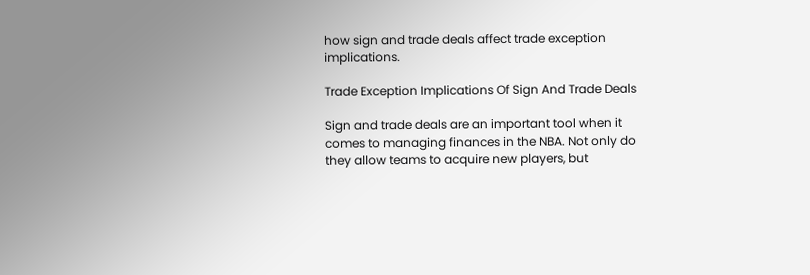how sign and trade deals affect trade exception implications.

Trade Exception Implications Of Sign And Trade Deals

Sign and trade deals are an important tool when it comes to managing finances in the NBA. Not only do they allow teams to acquire new players, but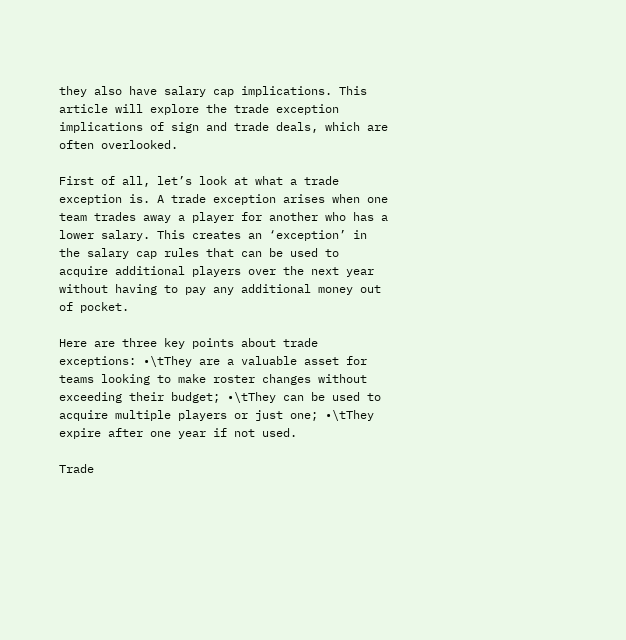they also have salary cap implications. This article will explore the trade exception implications of sign and trade deals, which are often overlooked.

First of all, let’s look at what a trade exception is. A trade exception arises when one team trades away a player for another who has a lower salary. This creates an ‘exception’ in the salary cap rules that can be used to acquire additional players over the next year without having to pay any additional money out of pocket.

Here are three key points about trade exceptions: •\tThey are a valuable asset for teams looking to make roster changes without exceeding their budget; •\tThey can be used to acquire multiple players or just one; •\tThey expire after one year if not used.

Trade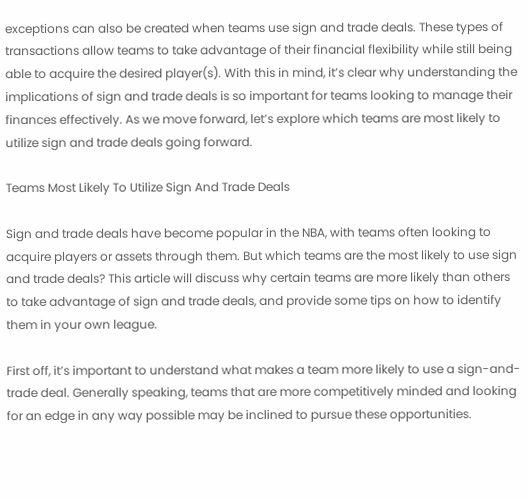exceptions can also be created when teams use sign and trade deals. These types of transactions allow teams to take advantage of their financial flexibility while still being able to acquire the desired player(s). With this in mind, it’s clear why understanding the implications of sign and trade deals is so important for teams looking to manage their finances effectively. As we move forward, let’s explore which teams are most likely to utilize sign and trade deals going forward.

Teams Most Likely To Utilize Sign And Trade Deals

Sign and trade deals have become popular in the NBA, with teams often looking to acquire players or assets through them. But which teams are the most likely to use sign and trade deals? This article will discuss why certain teams are more likely than others to take advantage of sign and trade deals, and provide some tips on how to identify them in your own league.

First off, it’s important to understand what makes a team more likely to use a sign-and-trade deal. Generally speaking, teams that are more competitively minded and looking for an edge in any way possible may be inclined to pursue these opportunities.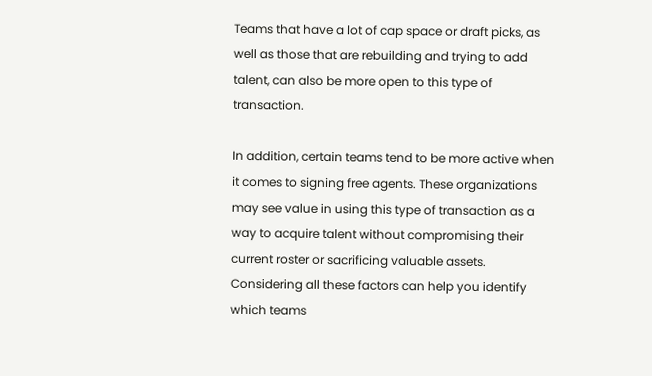Teams that have a lot of cap space or draft picks, as well as those that are rebuilding and trying to add talent, can also be more open to this type of transaction.

In addition, certain teams tend to be more active when it comes to signing free agents. These organizations may see value in using this type of transaction as a way to acquire talent without compromising their current roster or sacrificing valuable assets. Considering all these factors can help you identify which teams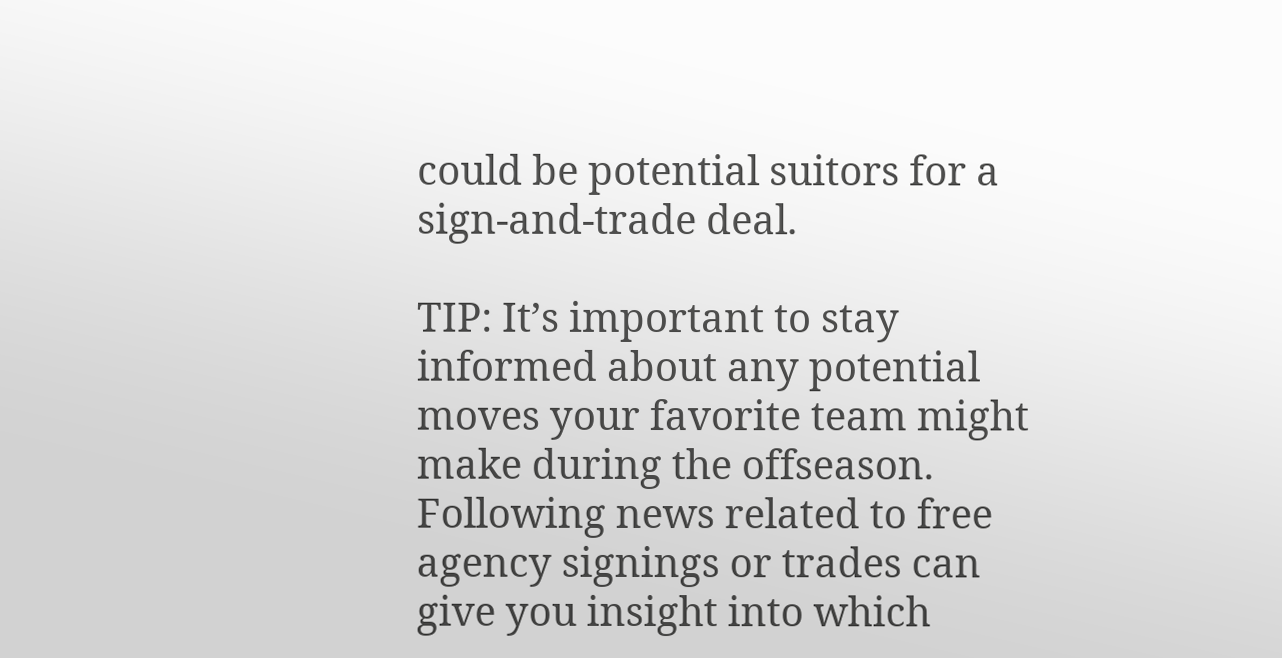could be potential suitors for a sign-and-trade deal.

TIP: It’s important to stay informed about any potential moves your favorite team might make during the offseason. Following news related to free agency signings or trades can give you insight into which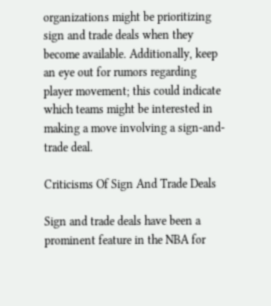organizations might be prioritizing sign and trade deals when they become available. Additionally, keep an eye out for rumors regarding player movement; this could indicate which teams might be interested in making a move involving a sign-and-trade deal.

Criticisms Of Sign And Trade Deals

Sign and trade deals have been a prominent feature in the NBA for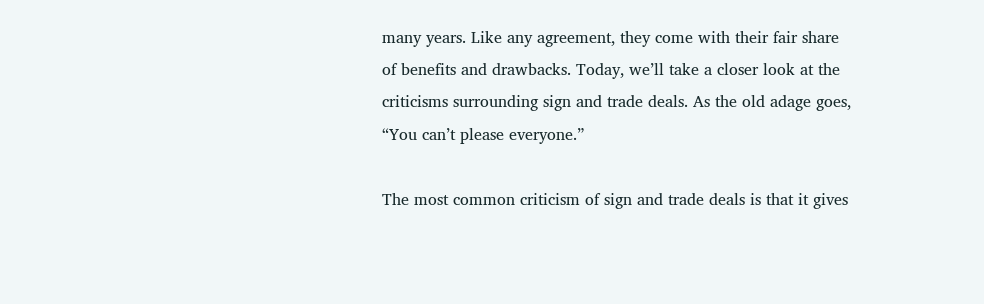many years. Like any agreement, they come with their fair share of benefits and drawbacks. Today, we’ll take a closer look at the criticisms surrounding sign and trade deals. As the old adage goes, “You can’t please everyone.”

The most common criticism of sign and trade deals is that it gives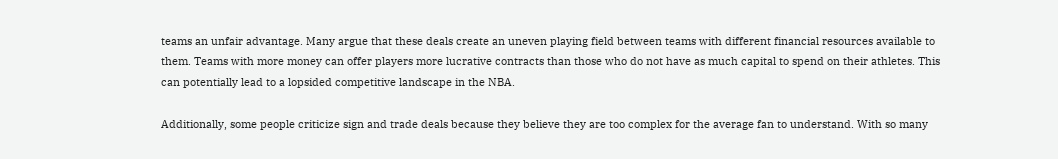teams an unfair advantage. Many argue that these deals create an uneven playing field between teams with different financial resources available to them. Teams with more money can offer players more lucrative contracts than those who do not have as much capital to spend on their athletes. This can potentially lead to a lopsided competitive landscape in the NBA.

Additionally, some people criticize sign and trade deals because they believe they are too complex for the average fan to understand. With so many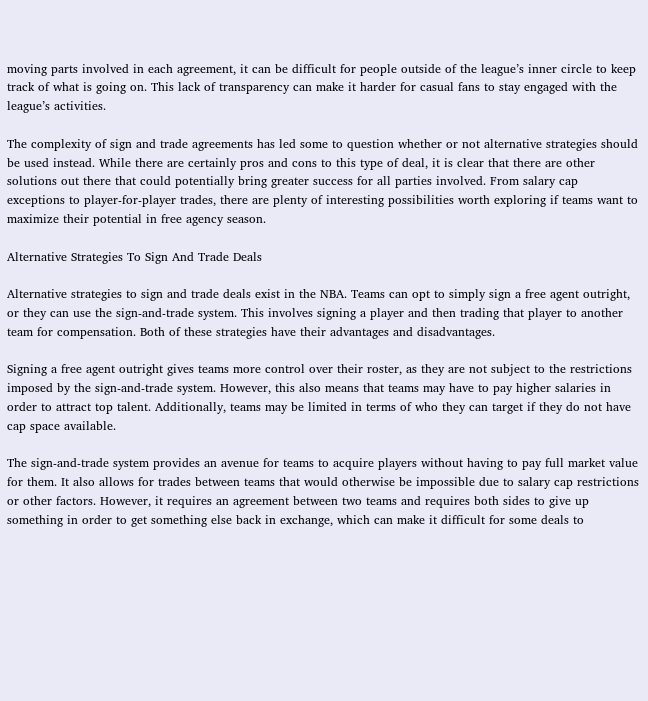moving parts involved in each agreement, it can be difficult for people outside of the league’s inner circle to keep track of what is going on. This lack of transparency can make it harder for casual fans to stay engaged with the league’s activities.

The complexity of sign and trade agreements has led some to question whether or not alternative strategies should be used instead. While there are certainly pros and cons to this type of deal, it is clear that there are other solutions out there that could potentially bring greater success for all parties involved. From salary cap exceptions to player-for-player trades, there are plenty of interesting possibilities worth exploring if teams want to maximize their potential in free agency season.

Alternative Strategies To Sign And Trade Deals

Alternative strategies to sign and trade deals exist in the NBA. Teams can opt to simply sign a free agent outright, or they can use the sign-and-trade system. This involves signing a player and then trading that player to another team for compensation. Both of these strategies have their advantages and disadvantages.

Signing a free agent outright gives teams more control over their roster, as they are not subject to the restrictions imposed by the sign-and-trade system. However, this also means that teams may have to pay higher salaries in order to attract top talent. Additionally, teams may be limited in terms of who they can target if they do not have cap space available.

The sign-and-trade system provides an avenue for teams to acquire players without having to pay full market value for them. It also allows for trades between teams that would otherwise be impossible due to salary cap restrictions or other factors. However, it requires an agreement between two teams and requires both sides to give up something in order to get something else back in exchange, which can make it difficult for some deals to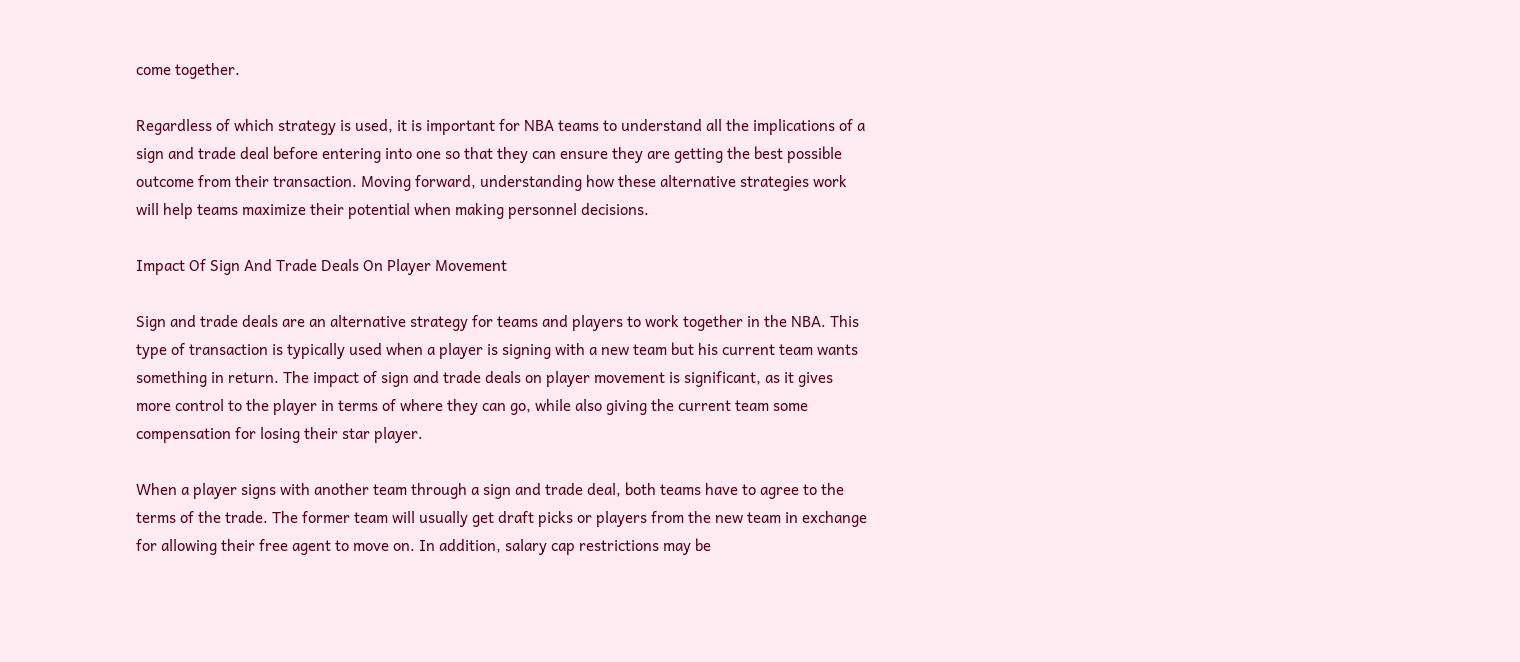come together.

Regardless of which strategy is used, it is important for NBA teams to understand all the implications of a sign and trade deal before entering into one so that they can ensure they are getting the best possible outcome from their transaction. Moving forward, understanding how these alternative strategies work will help teams maximize their potential when making personnel decisions.

Impact Of Sign And Trade Deals On Player Movement

Sign and trade deals are an alternative strategy for teams and players to work together in the NBA. This type of transaction is typically used when a player is signing with a new team but his current team wants something in return. The impact of sign and trade deals on player movement is significant, as it gives more control to the player in terms of where they can go, while also giving the current team some compensation for losing their star player.

When a player signs with another team through a sign and trade deal, both teams have to agree to the terms of the trade. The former team will usually get draft picks or players from the new team in exchange for allowing their free agent to move on. In addition, salary cap restrictions may be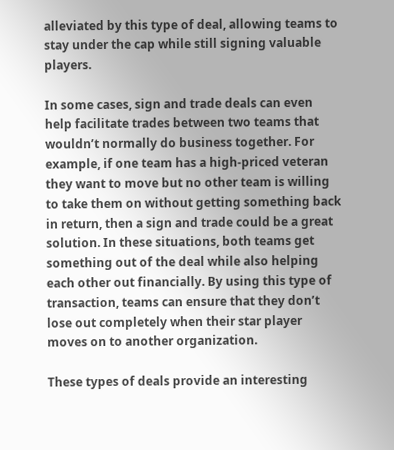alleviated by this type of deal, allowing teams to stay under the cap while still signing valuable players.

In some cases, sign and trade deals can even help facilitate trades between two teams that wouldn’t normally do business together. For example, if one team has a high-priced veteran they want to move but no other team is willing to take them on without getting something back in return, then a sign and trade could be a great solution. In these situations, both teams get something out of the deal while also helping each other out financially. By using this type of transaction, teams can ensure that they don’t lose out completely when their star player moves on to another organization.

These types of deals provide an interesting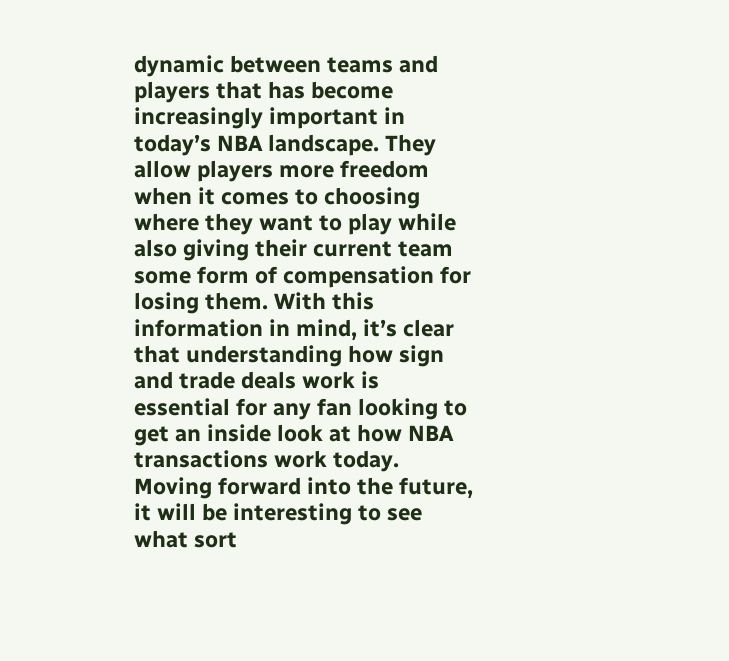dynamic between teams and players that has become increasingly important in today’s NBA landscape. They allow players more freedom when it comes to choosing where they want to play while also giving their current team some form of compensation for losing them. With this information in mind, it’s clear that understanding how sign and trade deals work is essential for any fan looking to get an inside look at how NBA transactions work today. Moving forward into the future, it will be interesting to see what sort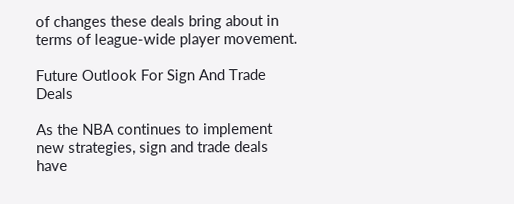of changes these deals bring about in terms of league-wide player movement.

Future Outlook For Sign And Trade Deals

As the NBA continues to implement new strategies, sign and trade deals have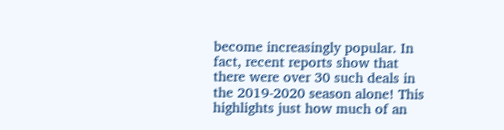become increasingly popular. In fact, recent reports show that there were over 30 such deals in the 2019-2020 season alone! This highlights just how much of an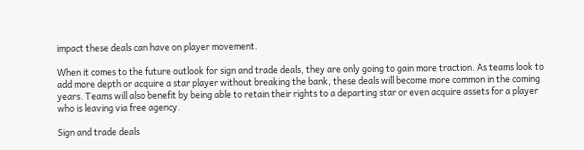impact these deals can have on player movement.

When it comes to the future outlook for sign and trade deals, they are only going to gain more traction. As teams look to add more depth or acquire a star player without breaking the bank, these deals will become more common in the coming years. Teams will also benefit by being able to retain their rights to a departing star or even acquire assets for a player who is leaving via free agency.

Sign and trade deals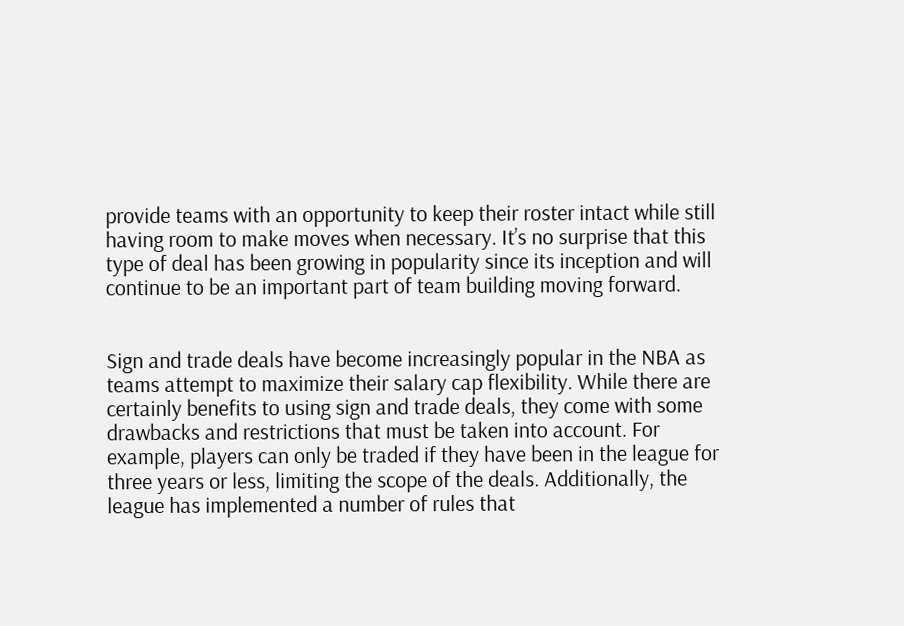provide teams with an opportunity to keep their roster intact while still having room to make moves when necessary. It’s no surprise that this type of deal has been growing in popularity since its inception and will continue to be an important part of team building moving forward.


Sign and trade deals have become increasingly popular in the NBA as teams attempt to maximize their salary cap flexibility. While there are certainly benefits to using sign and trade deals, they come with some drawbacks and restrictions that must be taken into account. For example, players can only be traded if they have been in the league for three years or less, limiting the scope of the deals. Additionally, the league has implemented a number of rules that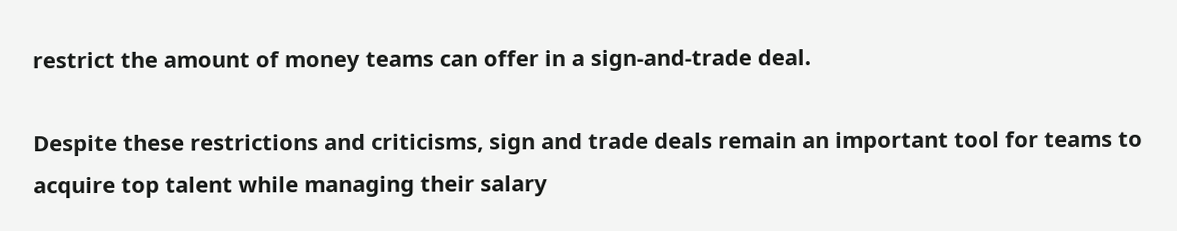restrict the amount of money teams can offer in a sign-and-trade deal.

Despite these restrictions and criticisms, sign and trade deals remain an important tool for teams to acquire top talent while managing their salary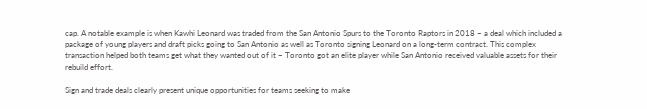cap. A notable example is when Kawhi Leonard was traded from the San Antonio Spurs to the Toronto Raptors in 2018 – a deal which included a package of young players and draft picks going to San Antonio as well as Toronto signing Leonard on a long-term contract. This complex transaction helped both teams get what they wanted out of it – Toronto got an elite player while San Antonio received valuable assets for their rebuild effort.

Sign and trade deals clearly present unique opportunities for teams seeking to make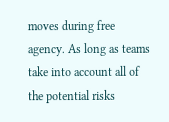moves during free agency. As long as teams take into account all of the potential risks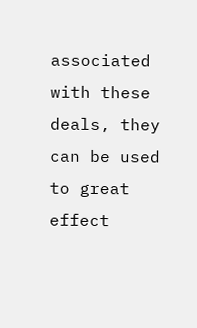associated with these deals, they can be used to great effect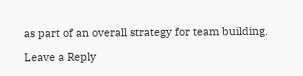as part of an overall strategy for team building.

Leave a Reply